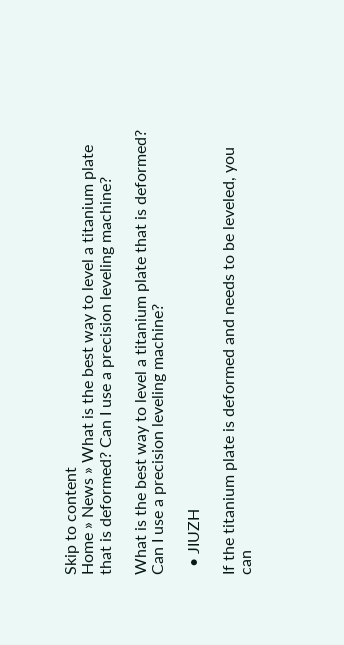Skip to content
Home » News » What is the best way to level a titanium plate that is deformed? Can I use a precision leveling machine?

What is the best way to level a titanium plate that is deformed? Can I use a precision leveling machine?

  • JIUZH

If the titanium plate is deformed and needs to be leveled, you can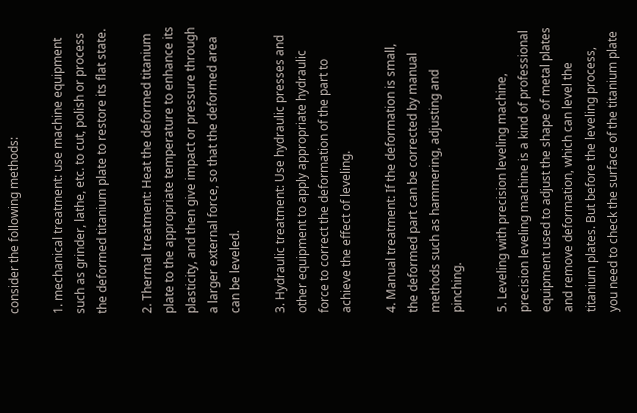consider the following methods:

1. mechanical treatment: use machine equipment such as grinder, lathe, etc. to cut, polish or process the deformed titanium plate to restore its flat state.

2. Thermal treatment: Heat the deformed titanium plate to the appropriate temperature to enhance its plasticity, and then give impact or pressure through a larger external force, so that the deformed area can be leveled.

3. Hydraulic treatment: Use hydraulic presses and other equipment to apply appropriate hydraulic force to correct the deformation of the part to achieve the effect of leveling.

4. Manual treatment: If the deformation is small, the deformed part can be corrected by manual methods such as hammering, adjusting and pinching.

5. Leveling with precision leveling machine, precision leveling machine is a kind of professional equipment used to adjust the shape of metal plates and remove deformation, which can level the titanium plates. But before the leveling process, you need to check the surface of the titanium plate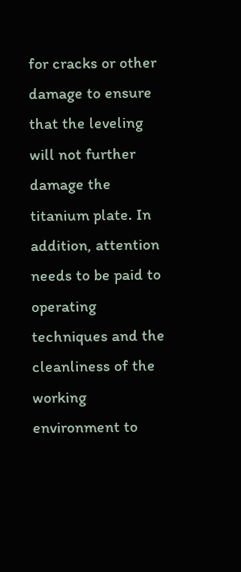for cracks or other damage to ensure that the leveling will not further damage the titanium plate. In addition, attention needs to be paid to operating techniques and the cleanliness of the working environment to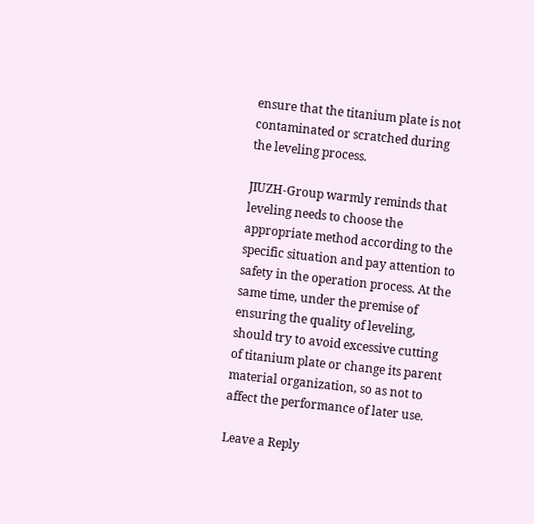ensure that the titanium plate is not contaminated or scratched during the leveling process.

JIUZH-Group warmly reminds that leveling needs to choose the appropriate method according to the specific situation and pay attention to safety in the operation process. At the same time, under the premise of ensuring the quality of leveling, should try to avoid excessive cutting of titanium plate or change its parent material organization, so as not to affect the performance of later use.

Leave a Reply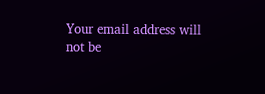Your email address will not be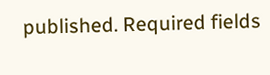published. Required fields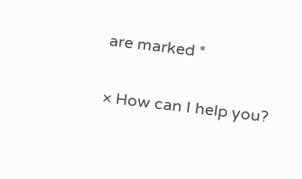are marked *

× How can I help you?